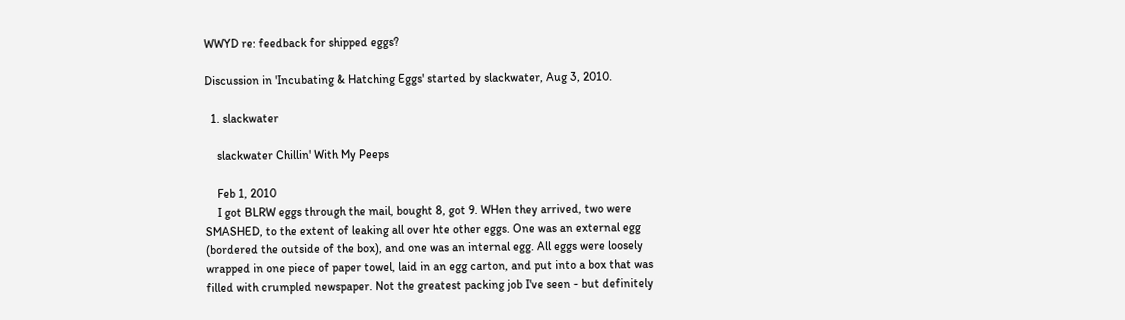WWYD re: feedback for shipped eggs?

Discussion in 'Incubating & Hatching Eggs' started by slackwater, Aug 3, 2010.

  1. slackwater

    slackwater Chillin' With My Peeps

    Feb 1, 2010
    I got BLRW eggs through the mail, bought 8, got 9. WHen they arrived, two were SMASHED, to the extent of leaking all over hte other eggs. One was an external egg (bordered the outside of the box), and one was an internal egg. All eggs were loosely wrapped in one piece of paper towel, laid in an egg carton, and put into a box that was filled with crumpled newspaper. Not the greatest packing job I've seen - but definitely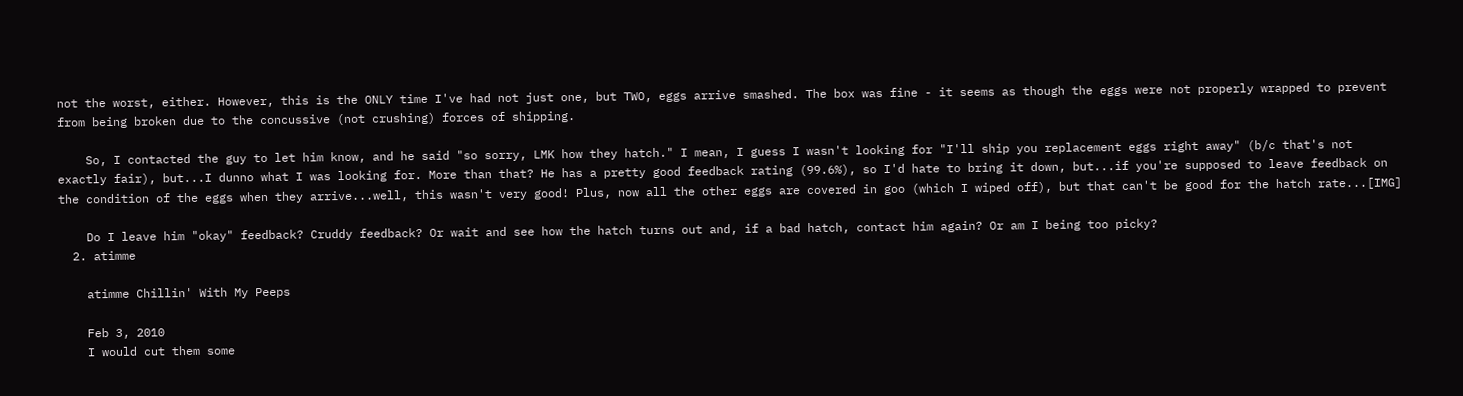not the worst, either. However, this is the ONLY time I've had not just one, but TWO, eggs arrive smashed. The box was fine - it seems as though the eggs were not properly wrapped to prevent from being broken due to the concussive (not crushing) forces of shipping.

    So, I contacted the guy to let him know, and he said "so sorry, LMK how they hatch." I mean, I guess I wasn't looking for "I'll ship you replacement eggs right away" (b/c that's not exactly fair), but...I dunno what I was looking for. More than that? He has a pretty good feedback rating (99.6%), so I'd hate to bring it down, but...if you're supposed to leave feedback on the condition of the eggs when they arrive...well, this wasn't very good! Plus, now all the other eggs are covered in goo (which I wiped off), but that can't be good for the hatch rate...[IMG]

    Do I leave him "okay" feedback? Cruddy feedback? Or wait and see how the hatch turns out and, if a bad hatch, contact him again? Or am I being too picky?
  2. atimme

    atimme Chillin' With My Peeps

    Feb 3, 2010
    I would cut them some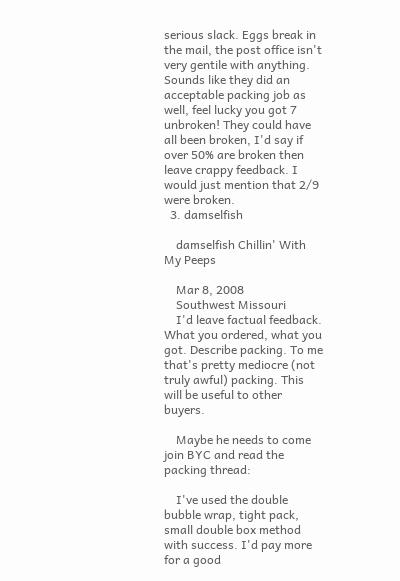serious slack. Eggs break in the mail, the post office isn't very gentile with anything. Sounds like they did an acceptable packing job as well, feel lucky you got 7 unbroken! They could have all been broken, I'd say if over 50% are broken then leave crappy feedback. I would just mention that 2/9 were broken.
  3. damselfish

    damselfish Chillin' With My Peeps

    Mar 8, 2008
    Southwest Missouri
    I'd leave factual feedback. What you ordered, what you got. Describe packing. To me that's pretty mediocre (not truly awful) packing. This will be useful to other buyers.

    Maybe he needs to come join BYC and read the packing thread:

    I've used the double bubble wrap, tight pack, small double box method with success. I'd pay more for a good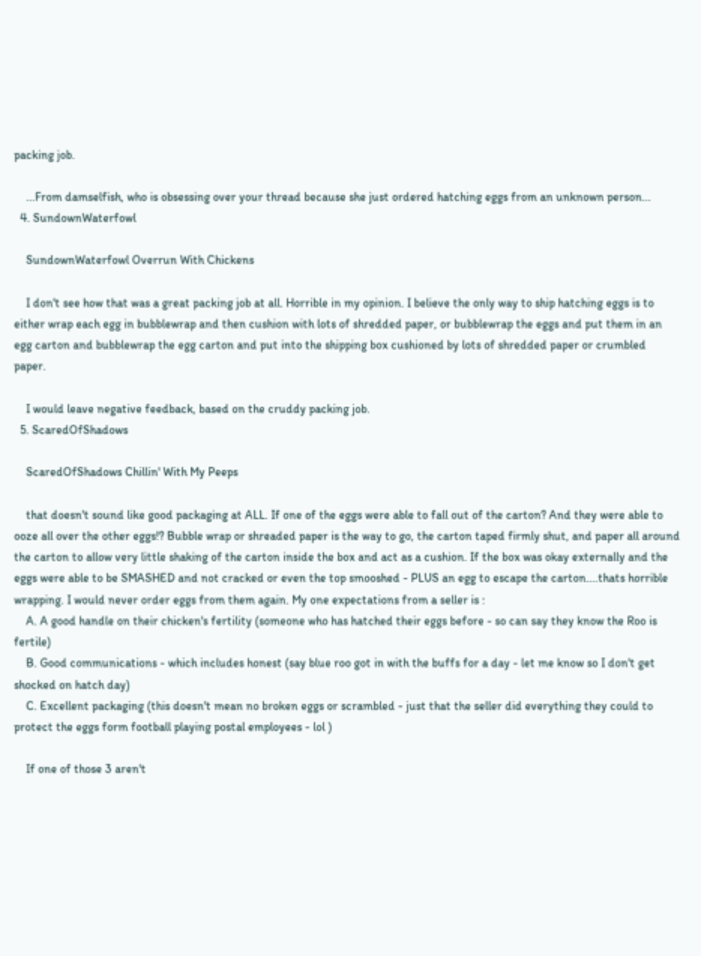packing job.

    ...From damselfish, who is obsessing over your thread because she just ordered hatching eggs from an unknown person...
  4. SundownWaterfowl

    SundownWaterfowl Overrun With Chickens

    I don't see how that was a great packing job at all. Horrible in my opinion. I believe the only way to ship hatching eggs is to either wrap each egg in bubblewrap and then cushion with lots of shredded paper, or bubblewrap the eggs and put them in an egg carton and bubblewrap the egg carton and put into the shipping box cushioned by lots of shredded paper or crumbled paper.

    I would leave negative feedback, based on the cruddy packing job.
  5. ScaredOfShadows

    ScaredOfShadows Chillin' With My Peeps

    that doesn't sound like good packaging at ALL. If one of the eggs were able to fall out of the carton? And they were able to ooze all over the other eggs!? Bubble wrap or shreaded paper is the way to go, the carton taped firmly shut, and paper all around the carton to allow very little shaking of the carton inside the box and act as a cushion. If the box was okay externally and the eggs were able to be SMASHED and not cracked or even the top smooshed - PLUS an egg to escape the carton....thats horrible wrapping. I would never order eggs from them again. My one expectations from a seller is :
    A. A good handle on their chicken's fertility (someone who has hatched their eggs before - so can say they know the Roo is fertile)
    B. Good communications - which includes honest (say blue roo got in with the buffs for a day - let me know so I don't get shocked on hatch day)
    C. Excellent packaging (this doesn't mean no broken eggs or scrambled - just that the seller did everything they could to protect the eggs form football playing postal employees - lol )

    If one of those 3 aren't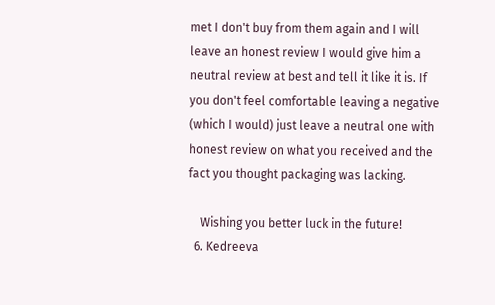met I don't buy from them again and I will leave an honest review I would give him a neutral review at best and tell it like it is. If you don't feel comfortable leaving a negative (which I would) just leave a neutral one with honest review on what you received and the fact you thought packaging was lacking.

    Wishing you better luck in the future!
  6. Kedreeva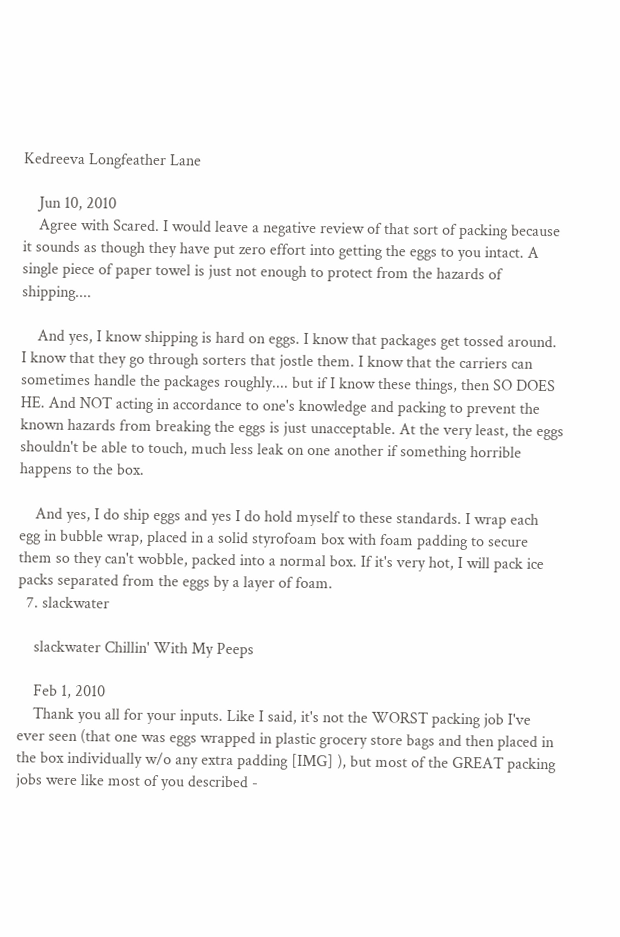Kedreeva Longfeather Lane

    Jun 10, 2010
    Agree with Scared. I would leave a negative review of that sort of packing because it sounds as though they have put zero effort into getting the eggs to you intact. A single piece of paper towel is just not enough to protect from the hazards of shipping....

    And yes, I know shipping is hard on eggs. I know that packages get tossed around. I know that they go through sorters that jostle them. I know that the carriers can sometimes handle the packages roughly.... but if I know these things, then SO DOES HE. And NOT acting in accordance to one's knowledge and packing to prevent the known hazards from breaking the eggs is just unacceptable. At the very least, the eggs shouldn't be able to touch, much less leak on one another if something horrible happens to the box.

    And yes, I do ship eggs and yes I do hold myself to these standards. I wrap each egg in bubble wrap, placed in a solid styrofoam box with foam padding to secure them so they can't wobble, packed into a normal box. If it's very hot, I will pack ice packs separated from the eggs by a layer of foam.
  7. slackwater

    slackwater Chillin' With My Peeps

    Feb 1, 2010
    Thank you all for your inputs. Like I said, it's not the WORST packing job I've ever seen (that one was eggs wrapped in plastic grocery store bags and then placed in the box individually w/o any extra padding [IMG] ), but most of the GREAT packing jobs were like most of you described -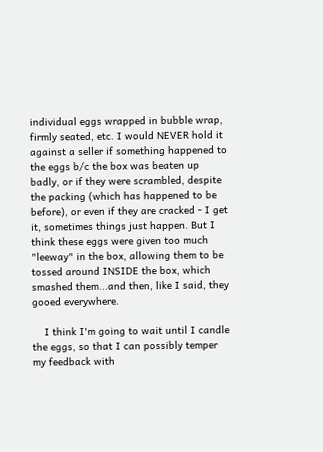individual eggs wrapped in bubble wrap, firmly seated, etc. I would NEVER hold it against a seller if something happened to the eggs b/c the box was beaten up badly, or if they were scrambled, despite the packing (which has happened to be before), or even if they are cracked - I get it, sometimes things just happen. But I think these eggs were given too much "leeway" in the box, allowing them to be tossed around INSIDE the box, which smashed them...and then, like I said, they gooed everywhere.

    I think I'm going to wait until I candle the eggs, so that I can possibly temper my feedback with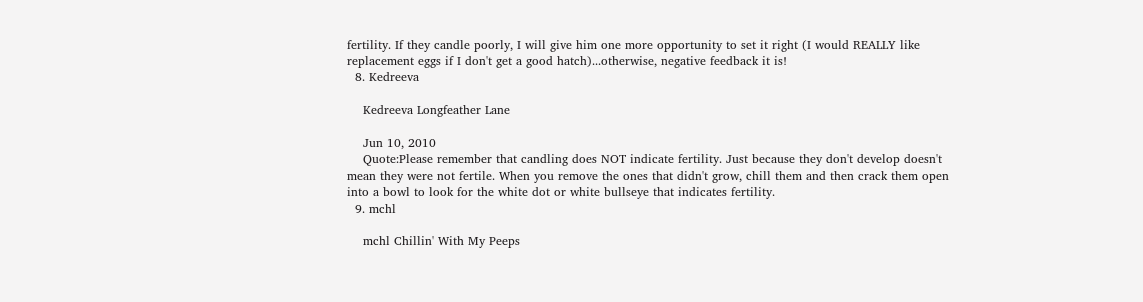fertility. If they candle poorly, I will give him one more opportunity to set it right (I would REALLY like replacement eggs if I don't get a good hatch)...otherwise, negative feedback it is!
  8. Kedreeva

    Kedreeva Longfeather Lane

    Jun 10, 2010
    Quote:Please remember that candling does NOT indicate fertility. Just because they don't develop doesn't mean they were not fertile. When you remove the ones that didn't grow, chill them and then crack them open into a bowl to look for the white dot or white bullseye that indicates fertility.
  9. mchl

    mchl Chillin' With My Peeps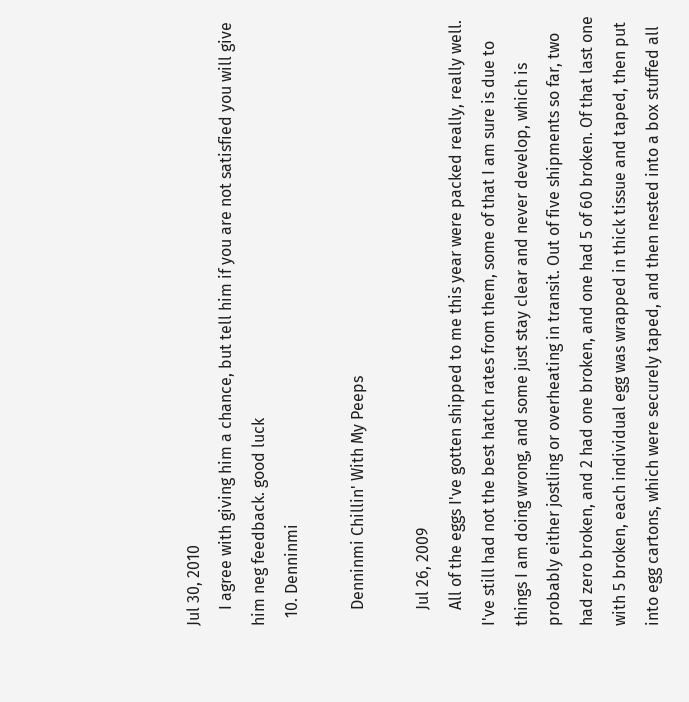Jul 30, 2010
    I agree with giving him a chance, but tell him if you are not satisfied you will give him neg feedback. good luck
  10. Denninmi

    Denninmi Chillin' With My Peeps

    Jul 26, 2009
    All of the eggs I've gotten shipped to me this year were packed really, really well. I've still had not the best hatch rates from them, some of that I am sure is due to things I am doing wrong, and some just stay clear and never develop, which is probably either jostling or overheating in transit. Out of five shipments so far, two had zero broken, and 2 had one broken, and one had 5 of 60 broken. Of that last one with 5 broken, each individual egg was wrapped in thick tissue and taped, then put into egg cartons, which were securely taped, and then nested into a box stuffed all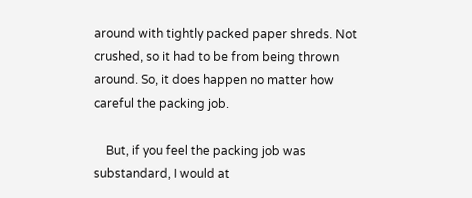around with tightly packed paper shreds. Not crushed, so it had to be from being thrown around. So, it does happen no matter how careful the packing job.

    But, if you feel the packing job was substandard, I would at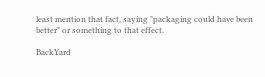least mention that fact, saying "packaging could have been better" or something to that effect.

BackYard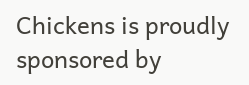Chickens is proudly sponsored by